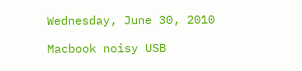Wednesday, June 30, 2010

Macbook noisy USB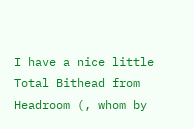I have a nice little Total Bithead from Headroom (, whom by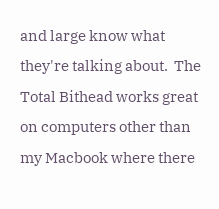and large know what they're talking about.  The Total Bithead works great on computers other than my Macbook where there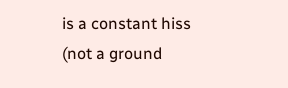is a constant hiss (not a ground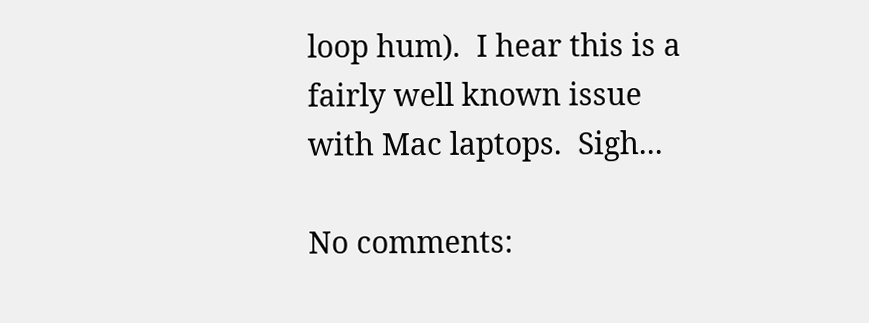loop hum).  I hear this is a fairly well known issue with Mac laptops.  Sigh...

No comments: